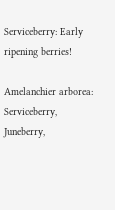Serviceberry: Early ripening berries!

Amelanchier arborea: Serviceberry, Juneberry,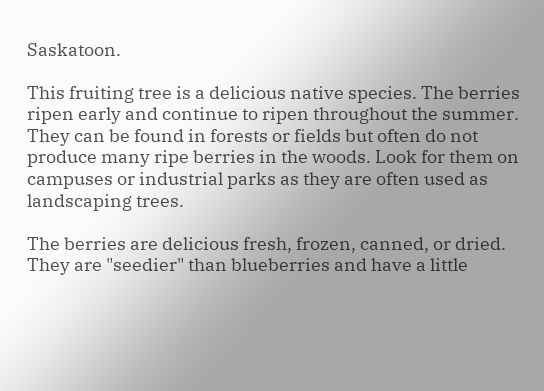Saskatoon.

This fruiting tree is a delicious native species. The berries ripen early and continue to ripen throughout the summer. They can be found in forests or fields but often do not produce many ripe berries in the woods. Look for them on campuses or industrial parks as they are often used as landscaping trees.

The berries are delicious fresh, frozen, canned, or dried. They are "seedier" than blueberries and have a little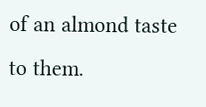of an almond taste to them.